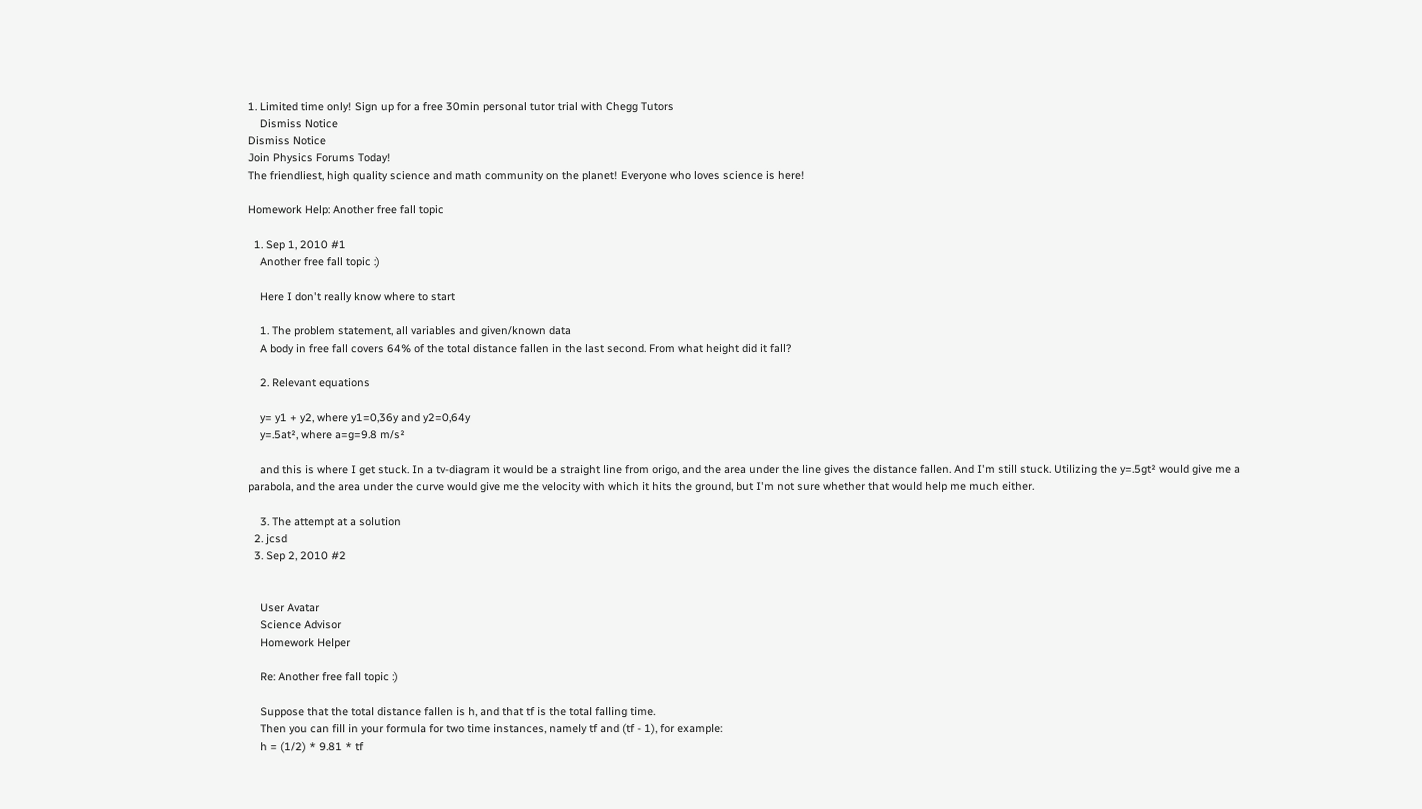1. Limited time only! Sign up for a free 30min personal tutor trial with Chegg Tutors
    Dismiss Notice
Dismiss Notice
Join Physics Forums Today!
The friendliest, high quality science and math community on the planet! Everyone who loves science is here!

Homework Help: Another free fall topic

  1. Sep 1, 2010 #1
    Another free fall topic :)

    Here I don't really know where to start

    1. The problem statement, all variables and given/known data
    A body in free fall covers 64% of the total distance fallen in the last second. From what height did it fall?

    2. Relevant equations

    y= y1 + y2, where y1=0,36y and y2=0,64y
    y=.5at², where a=g=9.8 m/s²

    and this is where I get stuck. In a tv-diagram it would be a straight line from origo, and the area under the line gives the distance fallen. And I'm still stuck. Utilizing the y=.5gt² would give me a parabola, and the area under the curve would give me the velocity with which it hits the ground, but I'm not sure whether that would help me much either.

    3. The attempt at a solution
  2. jcsd
  3. Sep 2, 2010 #2


    User Avatar
    Science Advisor
    Homework Helper

    Re: Another free fall topic :)

    Suppose that the total distance fallen is h, and that tf is the total falling time.
    Then you can fill in your formula for two time instances, namely tf and (tf - 1), for example:
    h = (1/2) * 9.81 * tf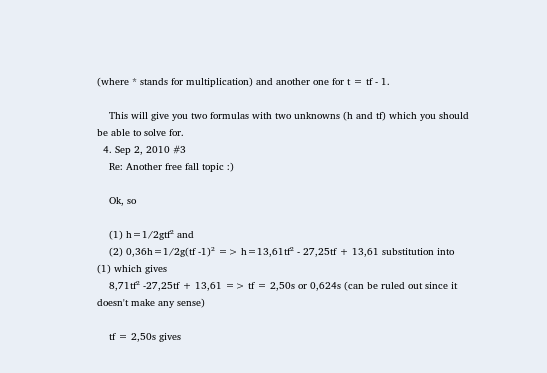(where * stands for multiplication) and another one for t = tf - 1.

    This will give you two formulas with two unknowns (h and tf) which you should be able to solve for.
  4. Sep 2, 2010 #3
    Re: Another free fall topic :)

    Ok, so

    (1) h=1/2gtf² and
    (2) 0,36h=1/2g(tf -1)² => h=13,61tf² - 27,25tf + 13,61 substitution into (1) which gives
    8,71tf² -27,25tf + 13,61 => tf = 2,50s or 0,624s (can be ruled out since it doesn't make any sense)

    tf = 2,50s gives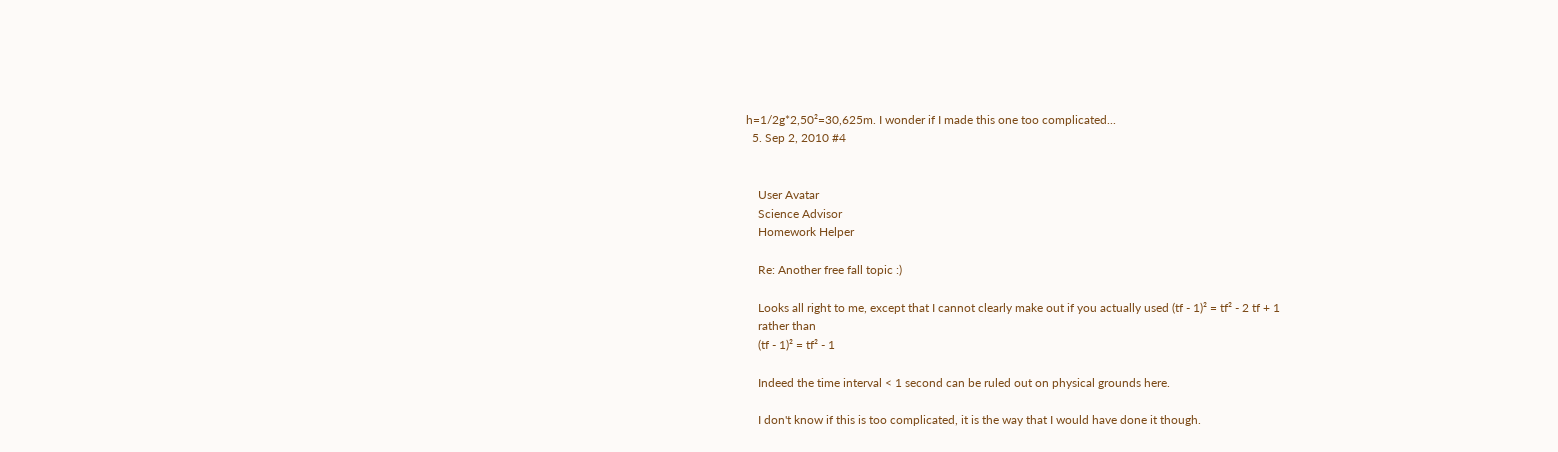h=1/2g*2,50²=30,625m. I wonder if I made this one too complicated...
  5. Sep 2, 2010 #4


    User Avatar
    Science Advisor
    Homework Helper

    Re: Another free fall topic :)

    Looks all right to me, except that I cannot clearly make out if you actually used (tf - 1)² = tf² - 2 tf + 1
    rather than
    (tf - 1)² = tf² - 1

    Indeed the time interval < 1 second can be ruled out on physical grounds here.

    I don't know if this is too complicated, it is the way that I would have done it though.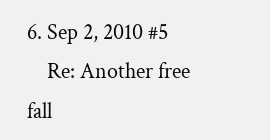6. Sep 2, 2010 #5
    Re: Another free fall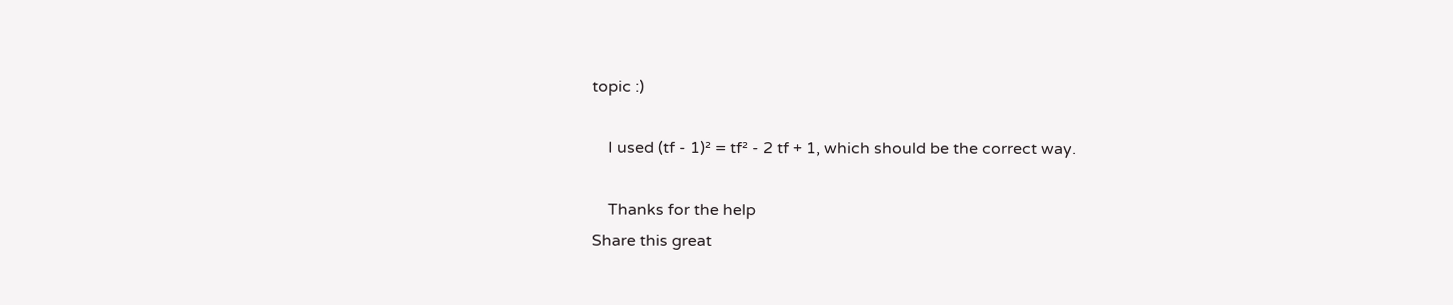topic :)

    I used (tf - 1)² = tf² - 2 tf + 1, which should be the correct way.

    Thanks for the help
Share this great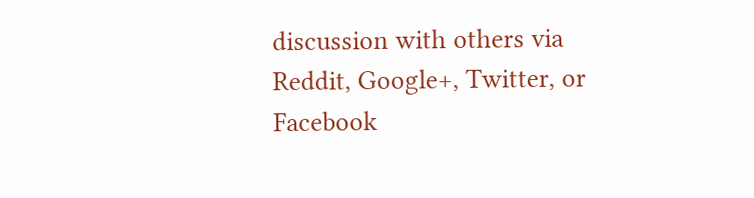discussion with others via Reddit, Google+, Twitter, or Facebook